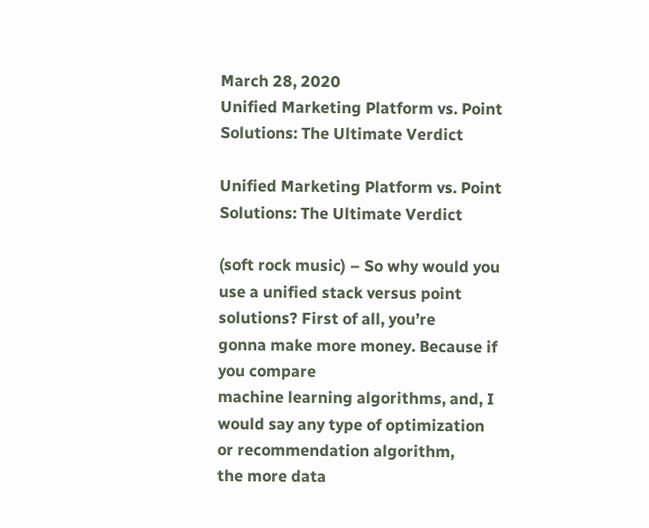March 28, 2020
Unified Marketing Platform vs. Point Solutions: The Ultimate Verdict

Unified Marketing Platform vs. Point Solutions: The Ultimate Verdict

(soft rock music) – So why would you use a unified stack versus point solutions? First of all, you’re
gonna make more money. Because if you compare
machine learning algorithms, and, I would say any type of optimization or recommendation algorithm,
the more data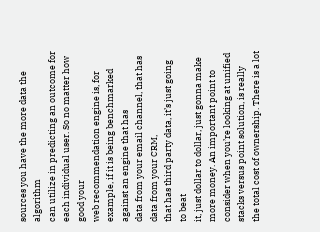sources you have the more data the algorithm
can utilize in predicting an outcome for each individual user. So no matter how good your
web recommendation engine is, for example, if it is being benchmarked against an engine that has
data from your email channel, that has data from your CRM,
that has third party data, it’s just going to beat
it, just dollar to dollar, just gonna make more money. An important point to
consider when you’re looking at unified stacks versus point solution, is really the total cost of ownership. There is a lot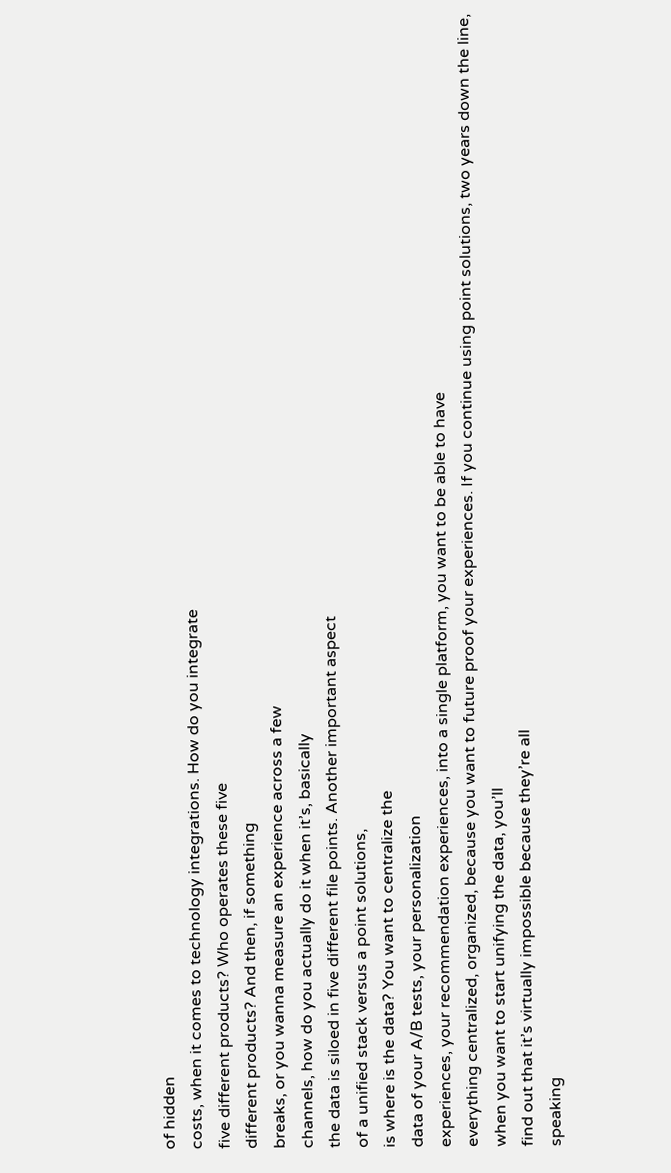of hidden
costs, when it comes to technology integrations. How do you integrate
five different products? Who operates these five
different products? And then, if something
breaks, or you wanna measure an experience across a few
channels, how do you actually do it when it’s, basically
the data is siloed in five different file points. Another important aspect
of a unified stack versus a point solutions,
is where is the data? You want to centralize the
data of your A/B tests, your personalization
experiences, your recommendation experiences, into a single platform, you want to be able to have
everything centralized, organized, because you want to future proof your experiences. If you continue using point solutions, two years down the line,
when you want to start unifying the data, you’ll
find out that it’s virtually impossible because they’re all
speaking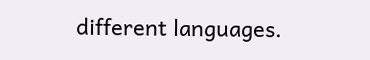different languages.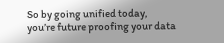So by going unified today,
you’re future proofing your data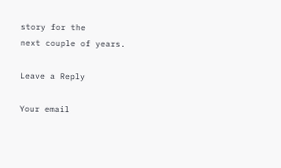story for the
next couple of years.

Leave a Reply

Your email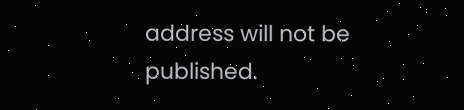address will not be published.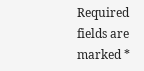Required fields are marked *